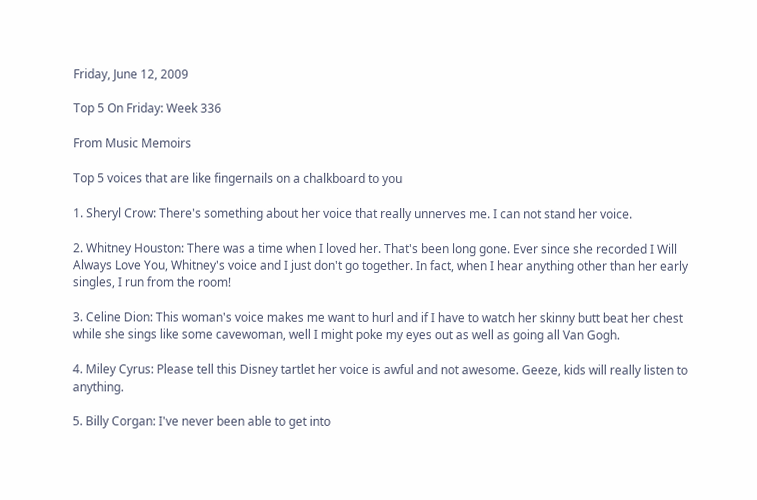Friday, June 12, 2009

Top 5 On Friday: Week 336

From Music Memoirs

Top 5 voices that are like fingernails on a chalkboard to you

1. Sheryl Crow: There's something about her voice that really unnerves me. I can not stand her voice.

2. Whitney Houston: There was a time when I loved her. That's been long gone. Ever since she recorded I Will Always Love You, Whitney's voice and I just don't go together. In fact, when I hear anything other than her early singles, I run from the room!

3. Celine Dion: This woman's voice makes me want to hurl and if I have to watch her skinny butt beat her chest while she sings like some cavewoman, well I might poke my eyes out as well as going all Van Gogh.

4. Miley Cyrus: Please tell this Disney tartlet her voice is awful and not awesome. Geeze, kids will really listen to anything.

5. Billy Corgan: I've never been able to get into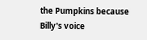the Pumpkins because Billy's voice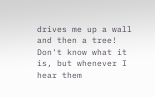drives me up a wall and then a tree! Don't know what it is, but whenever I hear them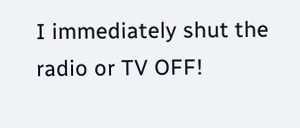I immediately shut the radio or TV OFF!